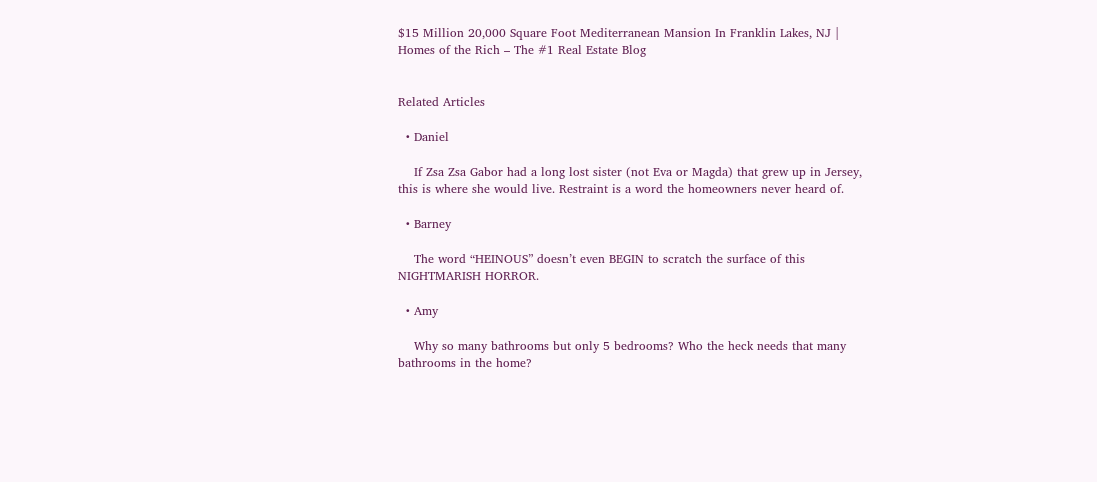$15 Million 20,000 Square Foot Mediterranean Mansion In Franklin Lakes, NJ | Homes of the Rich – The #1 Real Estate Blog


Related Articles

  • Daniel

    If Zsa Zsa Gabor had a long lost sister (not Eva or Magda) that grew up in Jersey, this is where she would live. Restraint is a word the homeowners never heard of.

  • Barney

    The word “HEINOUS” doesn’t even BEGIN to scratch the surface of this NIGHTMARISH HORROR.

  • Amy

    Why so many bathrooms but only 5 bedrooms? Who the heck needs that many bathrooms in the home?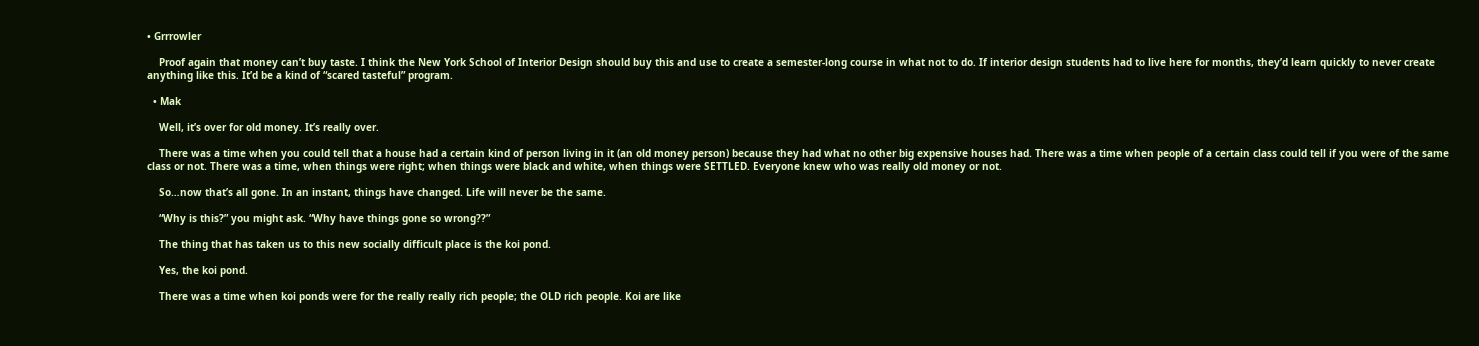• Grrrowler

    Proof again that money can’t buy taste. I think the New York School of Interior Design should buy this and use to create a semester-long course in what not to do. If interior design students had to live here for months, they’d learn quickly to never create anything like this. It’d be a kind of “scared tasteful” program.

  • Mak

    Well, it’s over for old money. It’s really over.

    There was a time when you could tell that a house had a certain kind of person living in it (an old money person) because they had what no other big expensive houses had. There was a time when people of a certain class could tell if you were of the same class or not. There was a time, when things were right; when things were black and white, when things were SETTLED. Everyone knew who was really old money or not.

    So…now that’s all gone. In an instant, things have changed. Life will never be the same.

    “Why is this?” you might ask. “Why have things gone so wrong??”

    The thing that has taken us to this new socially difficult place is the koi pond.

    Yes, the koi pond.

    There was a time when koi ponds were for the really really rich people; the OLD rich people. Koi are like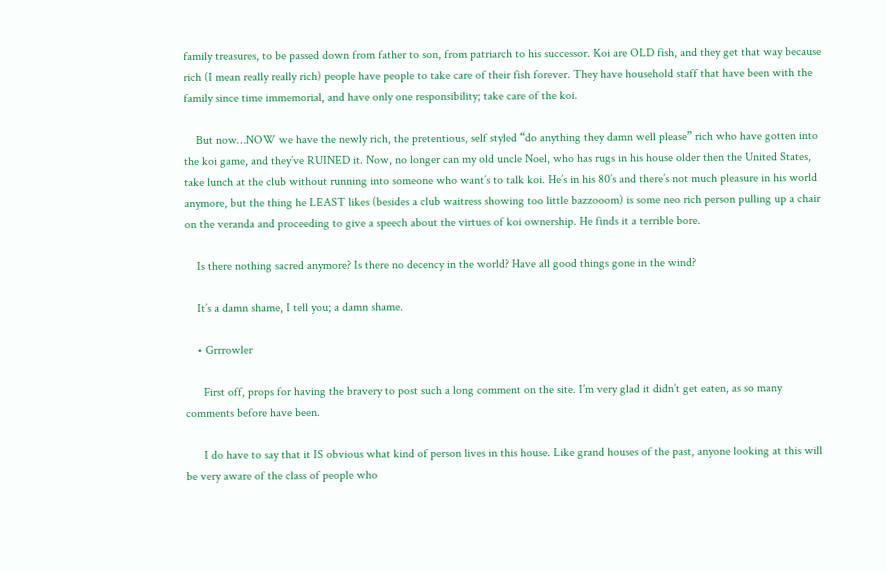family treasures, to be passed down from father to son, from patriarch to his successor. Koi are OLD fish, and they get that way because rich (I mean really really rich) people have people to take care of their fish forever. They have household staff that have been with the family since time immemorial, and have only one responsibility; take care of the koi.

    But now…NOW we have the newly rich, the pretentious, self styled “do anything they damn well please” rich who have gotten into the koi game, and they’ve RUINED it. Now, no longer can my old uncle Noel, who has rugs in his house older then the United States, take lunch at the club without running into someone who want’s to talk koi. He’s in his 80’s and there’s not much pleasure in his world anymore, but the thing he LEAST likes (besides a club waitress showing too little bazzooom) is some neo rich person pulling up a chair on the veranda and proceeding to give a speech about the virtues of koi ownership. He finds it a terrible bore.

    Is there nothing sacred anymore? Is there no decency in the world? Have all good things gone in the wind?

    It’s a damn shame, I tell you; a damn shame.

    • Grrrowler

      First off, props for having the bravery to post such a long comment on the site. I’m very glad it didn’t get eaten, as so many comments before have been.

      I do have to say that it IS obvious what kind of person lives in this house. Like grand houses of the past, anyone looking at this will be very aware of the class of people who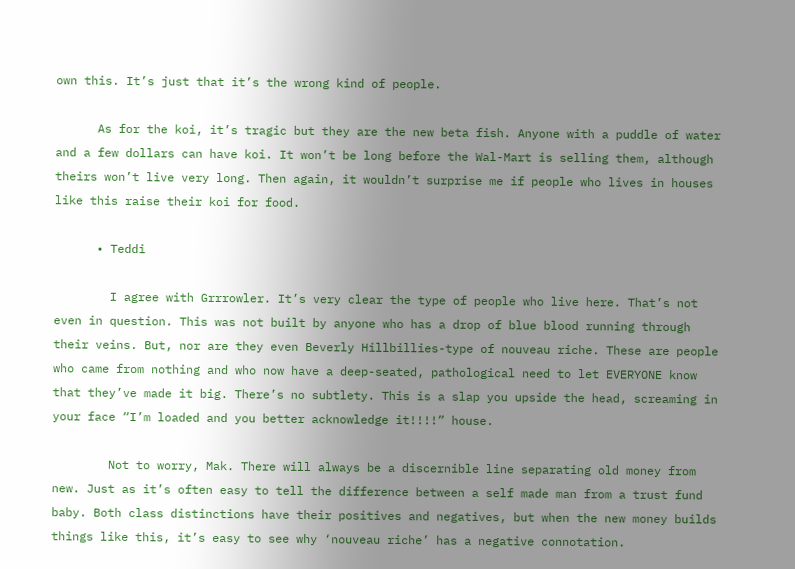own this. It’s just that it’s the wrong kind of people.

      As for the koi, it’s tragic but they are the new beta fish. Anyone with a puddle of water and a few dollars can have koi. It won’t be long before the Wal-Mart is selling them, although theirs won’t live very long. Then again, it wouldn’t surprise me if people who lives in houses like this raise their koi for food.

      • Teddi

        I agree with Grrrowler. It’s very clear the type of people who live here. That’s not even in question. This was not built by anyone who has a drop of blue blood running through their veins. But, nor are they even Beverly Hillbillies-type of nouveau riche. These are people who came from nothing and who now have a deep-seated, pathological need to let EVERYONE know that they’ve made it big. There’s no subtlety. This is a slap you upside the head, screaming in your face “I’m loaded and you better acknowledge it!!!!” house.

        Not to worry, Mak. There will always be a discernible line separating old money from new. Just as it’s often easy to tell the difference between a self made man from a trust fund baby. Both class distinctions have their positives and negatives, but when the new money builds things like this, it’s easy to see why ‘nouveau riche’ has a negative connotation.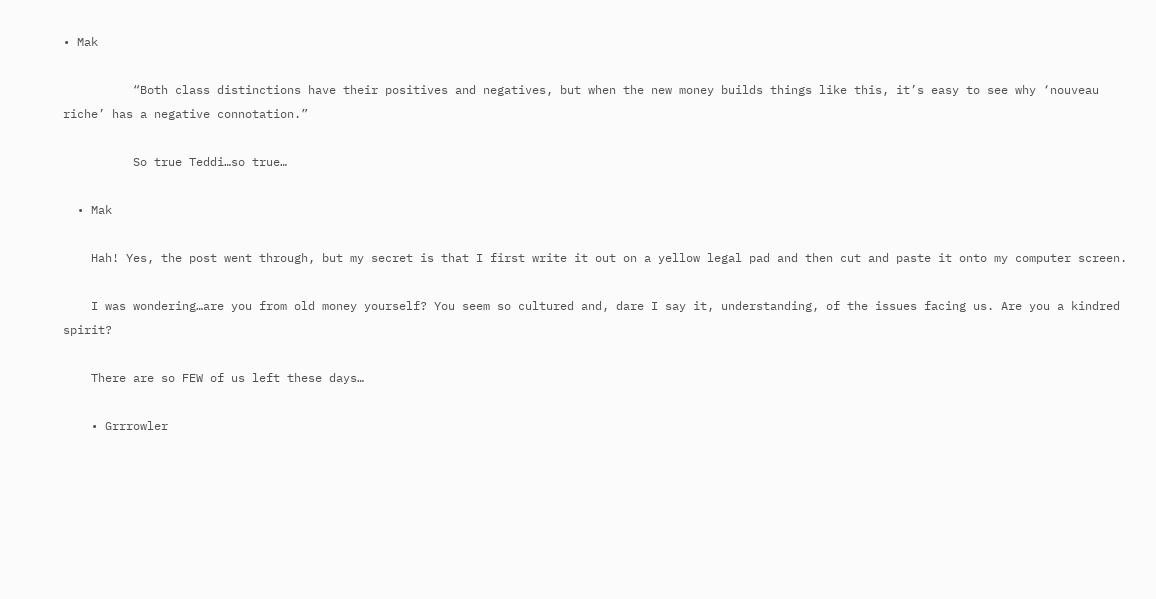• Mak

          “Both class distinctions have their positives and negatives, but when the new money builds things like this, it’s easy to see why ‘nouveau riche’ has a negative connotation.”

          So true Teddi…so true…

  • Mak

    Hah! Yes, the post went through, but my secret is that I first write it out on a yellow legal pad and then cut and paste it onto my computer screen.

    I was wondering…are you from old money yourself? You seem so cultured and, dare I say it, understanding, of the issues facing us. Are you a kindred spirit?

    There are so FEW of us left these days…

    • Grrrowler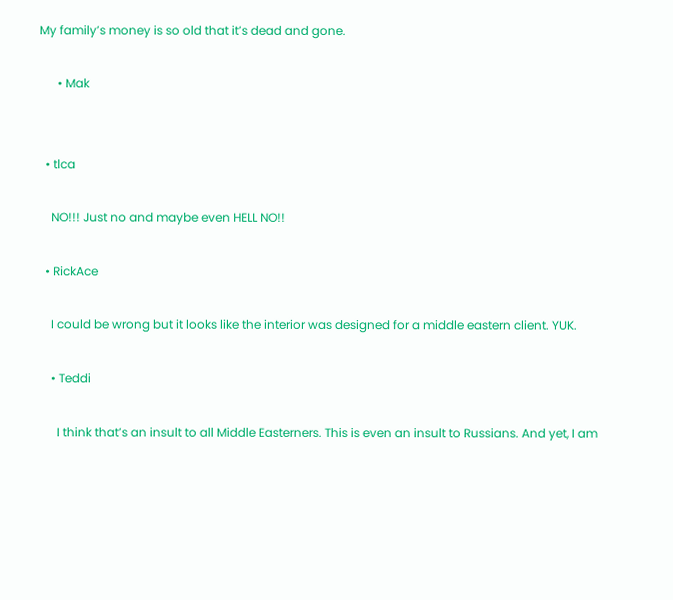My family’s money is so old that it’s dead and gone.

      • Mak


  • tlca

    NO!!! Just no and maybe even HELL NO!!

  • RickAce

    I could be wrong but it looks like the interior was designed for a middle eastern client. YUK.

    • Teddi

      I think that’s an insult to all Middle Easterners. This is even an insult to Russians. And yet, I am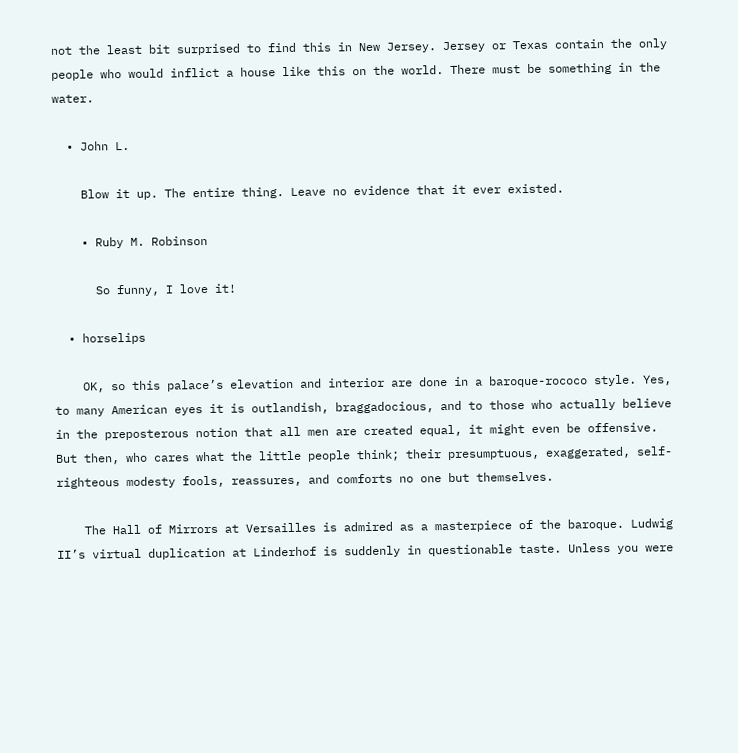not the least bit surprised to find this in New Jersey. Jersey or Texas contain the only people who would inflict a house like this on the world. There must be something in the water.

  • John L.

    Blow it up. The entire thing. Leave no evidence that it ever existed.

    • Ruby M. Robinson

      So funny, I love it!

  • horselips

    OK, so this palace’s elevation and interior are done in a baroque-rococo style. Yes, to many American eyes it is outlandish, braggadocious, and to those who actually believe in the preposterous notion that all men are created equal, it might even be offensive. But then, who cares what the little people think; their presumptuous, exaggerated, self-righteous modesty fools, reassures, and comforts no one but themselves.

    The Hall of Mirrors at Versailles is admired as a masterpiece of the baroque. Ludwig II’s virtual duplication at Linderhof is suddenly in questionable taste. Unless you were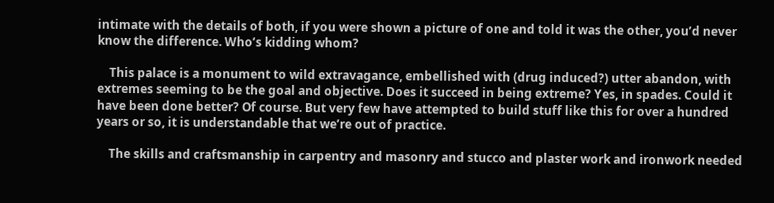intimate with the details of both, if you were shown a picture of one and told it was the other, you’d never know the difference. Who’s kidding whom?

    This palace is a monument to wild extravagance, embellished with (drug induced?) utter abandon, with extremes seeming to be the goal and objective. Does it succeed in being extreme? Yes, in spades. Could it have been done better? Of course. But very few have attempted to build stuff like this for over a hundred years or so, it is understandable that we’re out of practice.

    The skills and craftsmanship in carpentry and masonry and stucco and plaster work and ironwork needed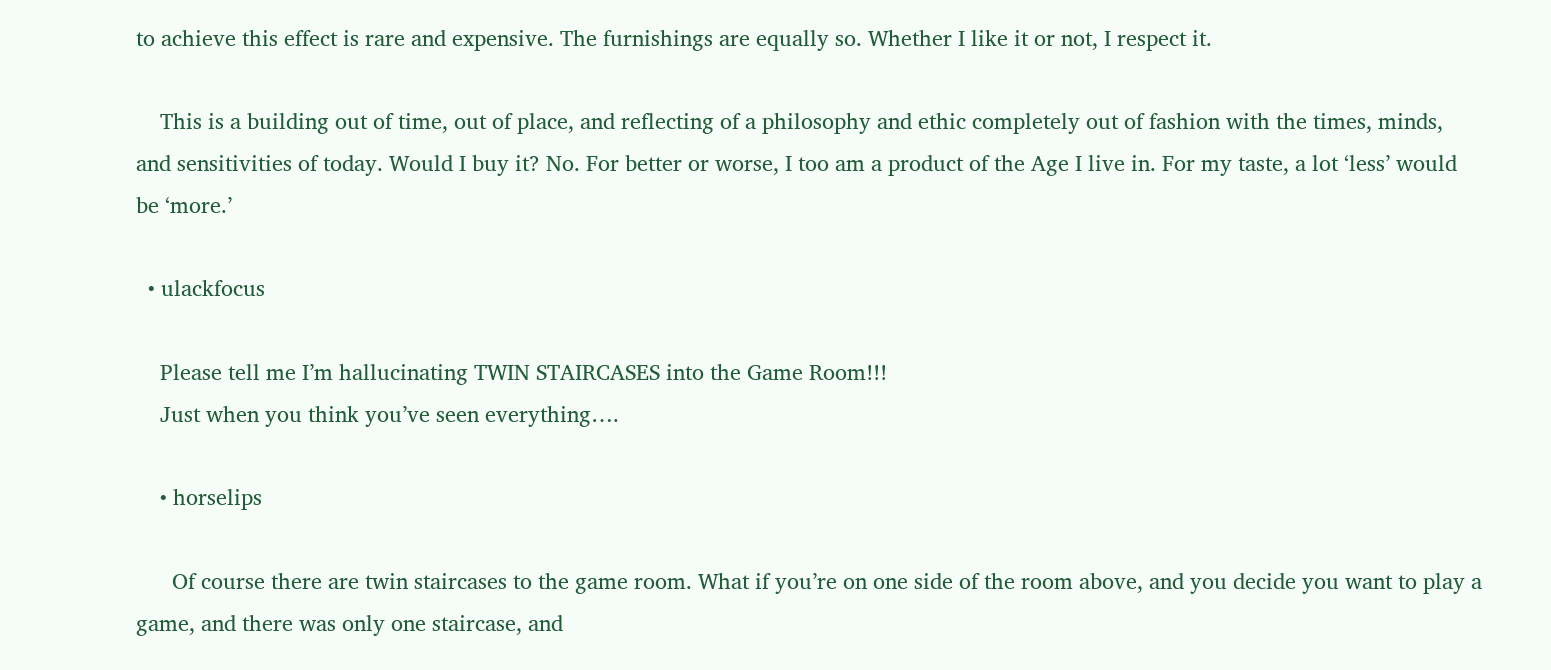to achieve this effect is rare and expensive. The furnishings are equally so. Whether I like it or not, I respect it.

    This is a building out of time, out of place, and reflecting of a philosophy and ethic completely out of fashion with the times, minds, and sensitivities of today. Would I buy it? No. For better or worse, I too am a product of the Age I live in. For my taste, a lot ‘less’ would be ‘more.’

  • ulackfocus

    Please tell me I’m hallucinating TWIN STAIRCASES into the Game Room!!!
    Just when you think you’ve seen everything….

    • horselips

      Of course there are twin staircases to the game room. What if you’re on one side of the room above, and you decide you want to play a game, and there was only one staircase, and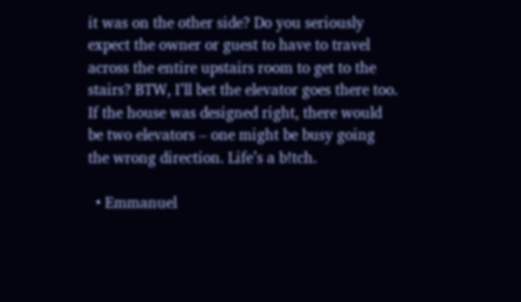it was on the other side? Do you seriously expect the owner or guest to have to travel across the entire upstairs room to get to the stairs? BTW, I’ll bet the elevator goes there too. If the house was designed right, there would be two elevators – one might be busy going the wrong direction. Life’s a b!tch.

  • Emmanuel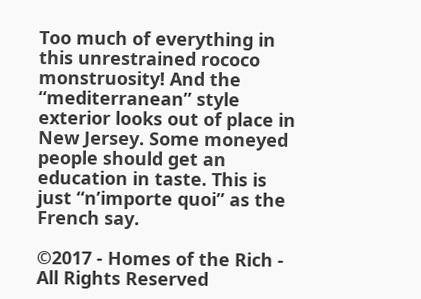Too much of everything in this unrestrained rococo monstruosity! And the “mediterranean” style exterior looks out of place in New Jersey. Some moneyed people should get an education in taste. This is just “n’importe quoi” as the French say.

©2017 - Homes of the Rich - All Rights Reserved